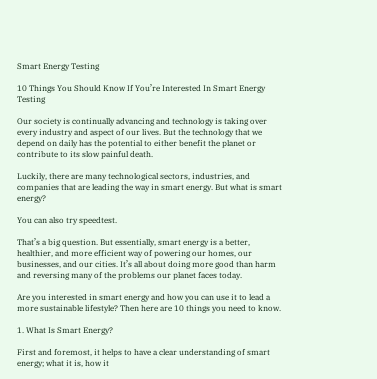Smart Energy Testing

10 Things You Should Know If You’re Interested In Smart Energy Testing

Our society is continually advancing and technology is taking over every industry and aspect of our lives. But the technology that we depend on daily has the potential to either benefit the planet or contribute to its slow painful death.

Luckily, there are many technological sectors, industries, and companies that are leading the way in smart energy. But what is smart energy?

You can also try speedtest.

That’s a big question. But essentially, smart energy is a better, healthier, and more efficient way of powering our homes, our businesses, and our cities. It’s all about doing more good than harm and reversing many of the problems our planet faces today.

Are you interested in smart energy and how you can use it to lead a more sustainable lifestyle? Then here are 10 things you need to know.

1. What Is Smart Energy?

First and foremost, it helps to have a clear understanding of smart energy; what it is, how it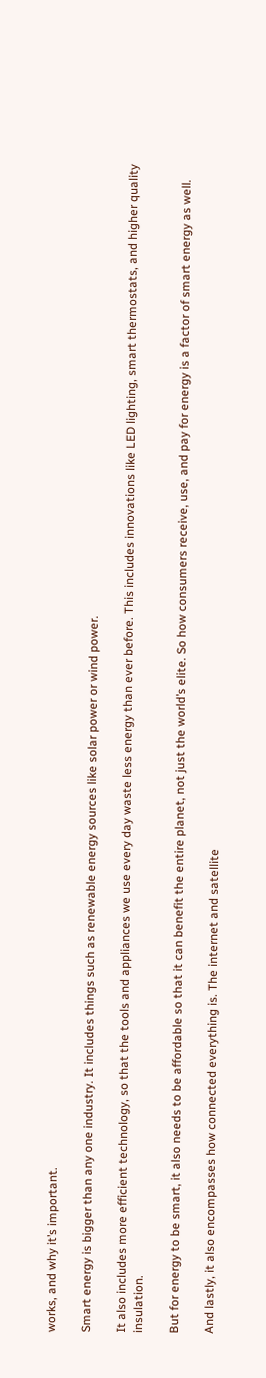works, and why it’s important.

Smart energy is bigger than any one industry. It includes things such as renewable energy sources like solar power or wind power.

It also includes more efficient technology, so that the tools and appliances we use every day waste less energy than ever before. This includes innovations like LED lighting, smart thermostats, and higher quality insulation.

But for energy to be smart, it also needs to be affordable so that it can benefit the entire planet, not just the world’s elite. So how consumers receive, use, and pay for energy is a factor of smart energy as well.

And lastly, it also encompasses how connected everything is. The internet and satellite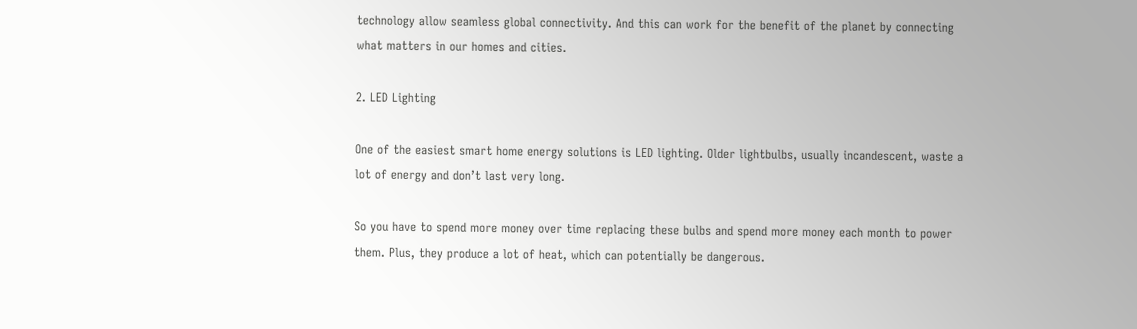technology allow seamless global connectivity. And this can work for the benefit of the planet by connecting what matters in our homes and cities.

2. LED Lighting

One of the easiest smart home energy solutions is LED lighting. Older lightbulbs, usually incandescent, waste a lot of energy and don’t last very long.

So you have to spend more money over time replacing these bulbs and spend more money each month to power them. Plus, they produce a lot of heat, which can potentially be dangerous.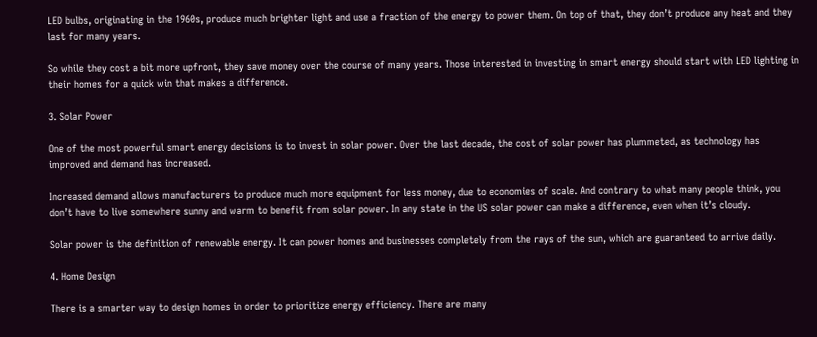LED bulbs, originating in the 1960s, produce much brighter light and use a fraction of the energy to power them. On top of that, they don’t produce any heat and they last for many years.

So while they cost a bit more upfront, they save money over the course of many years. Those interested in investing in smart energy should start with LED lighting in their homes for a quick win that makes a difference.

3. Solar Power

One of the most powerful smart energy decisions is to invest in solar power. Over the last decade, the cost of solar power has plummeted, as technology has improved and demand has increased.

Increased demand allows manufacturers to produce much more equipment for less money, due to economies of scale. And contrary to what many people think, you don’t have to live somewhere sunny and warm to benefit from solar power. In any state in the US solar power can make a difference, even when it’s cloudy.

Solar power is the definition of renewable energy. It can power homes and businesses completely from the rays of the sun, which are guaranteed to arrive daily.

4. Home Design

There is a smarter way to design homes in order to prioritize energy efficiency. There are many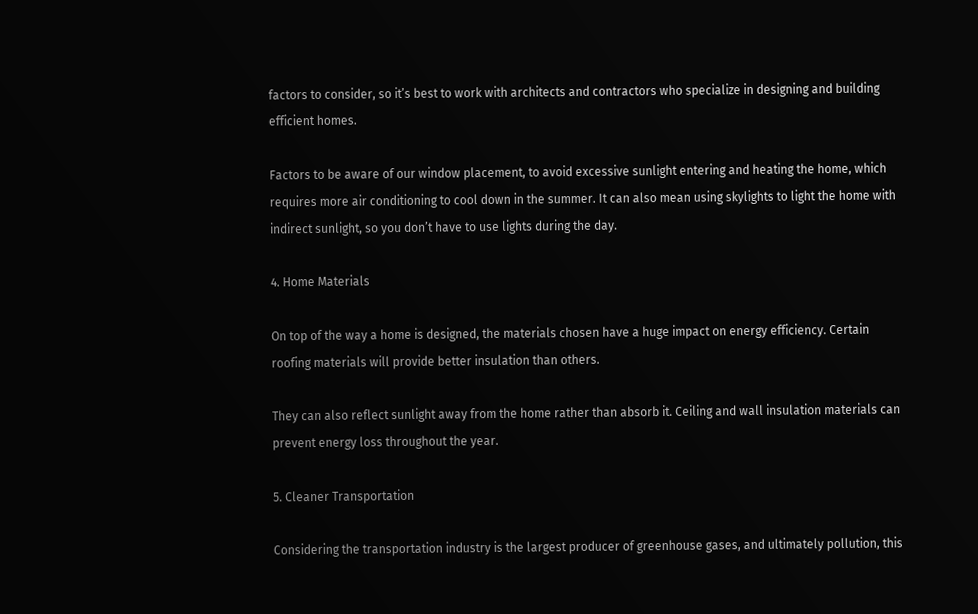factors to consider, so it’s best to work with architects and contractors who specialize in designing and building efficient homes.

Factors to be aware of our window placement, to avoid excessive sunlight entering and heating the home, which requires more air conditioning to cool down in the summer. It can also mean using skylights to light the home with indirect sunlight, so you don’t have to use lights during the day.

4. Home Materials

On top of the way a home is designed, the materials chosen have a huge impact on energy efficiency. Certain roofing materials will provide better insulation than others.

They can also reflect sunlight away from the home rather than absorb it. Ceiling and wall insulation materials can prevent energy loss throughout the year.

5. Cleaner Transportation

Considering the transportation industry is the largest producer of greenhouse gases, and ultimately pollution, this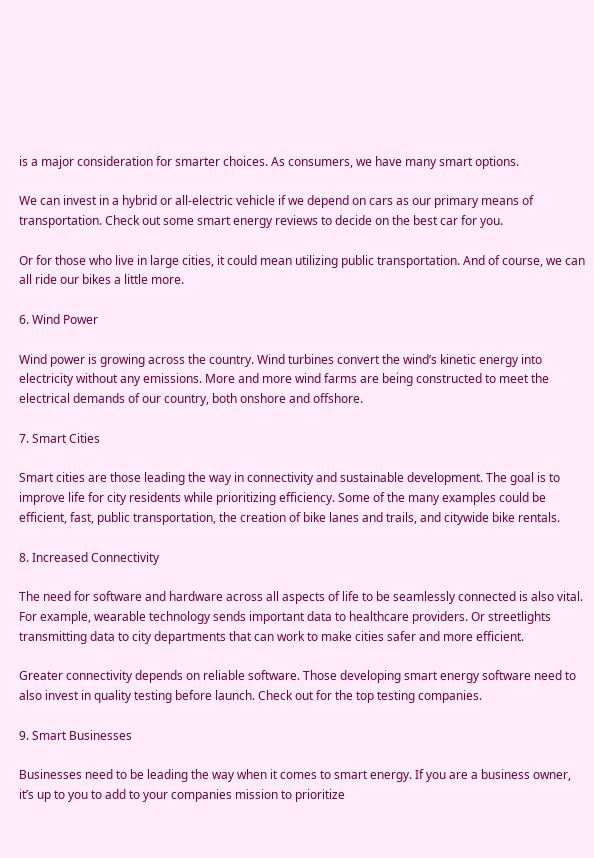is a major consideration for smarter choices. As consumers, we have many smart options.

We can invest in a hybrid or all-electric vehicle if we depend on cars as our primary means of transportation. Check out some smart energy reviews to decide on the best car for you.

Or for those who live in large cities, it could mean utilizing public transportation. And of course, we can all ride our bikes a little more.

6. Wind Power

Wind power is growing across the country. Wind turbines convert the wind’s kinetic energy into electricity without any emissions. More and more wind farms are being constructed to meet the electrical demands of our country, both onshore and offshore.

7. Smart Cities

Smart cities are those leading the way in connectivity and sustainable development. The goal is to improve life for city residents while prioritizing efficiency. Some of the many examples could be efficient, fast, public transportation, the creation of bike lanes and trails, and citywide bike rentals.

8. Increased Connectivity

The need for software and hardware across all aspects of life to be seamlessly connected is also vital. For example, wearable technology sends important data to healthcare providers. Or streetlights transmitting data to city departments that can work to make cities safer and more efficient.

Greater connectivity depends on reliable software. Those developing smart energy software need to also invest in quality testing before launch. Check out for the top testing companies.

9. Smart Businesses

Businesses need to be leading the way when it comes to smart energy. If you are a business owner, it’s up to you to add to your companies mission to prioritize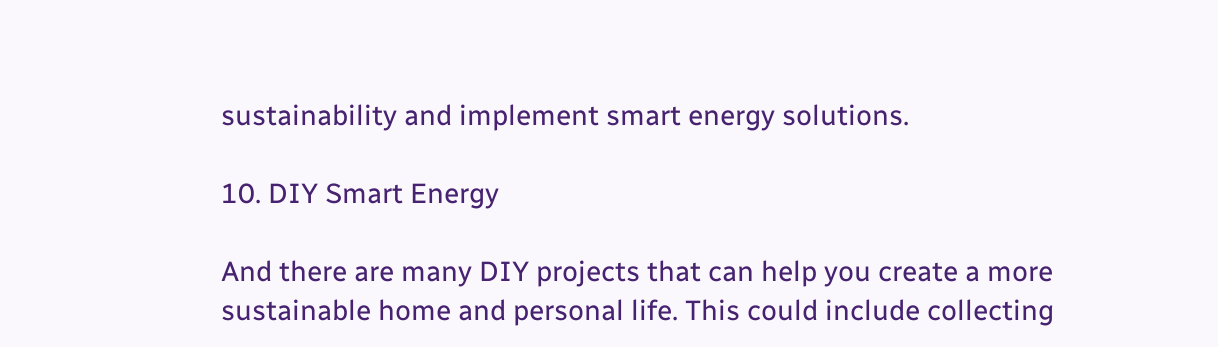sustainability and implement smart energy solutions.

10. DIY Smart Energy

And there are many DIY projects that can help you create a more sustainable home and personal life. This could include collecting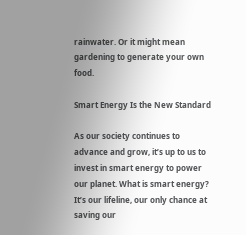rainwater. Or it might mean gardening to generate your own food.

Smart Energy Is the New Standard

As our society continues to advance and grow, it’s up to us to invest in smart energy to power our planet. What is smart energy? It’s our lifeline, our only chance at saving our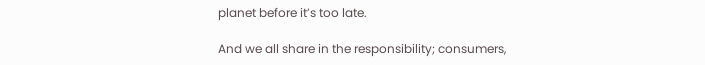planet before it’s too late.

And we all share in the responsibility; consumers,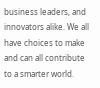business leaders, and innovators alike. We all have choices to make and can all contribute to a smarter world.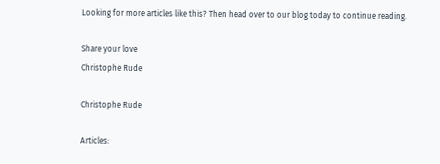Looking for more articles like this? Then head over to our blog today to continue reading.

Share your love
Christophe Rude

Christophe Rude

Articles: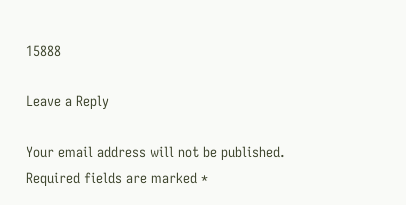15888

Leave a Reply

Your email address will not be published. Required fields are marked *